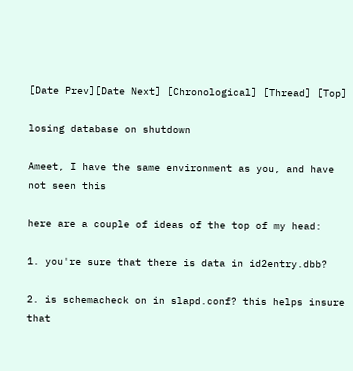[Date Prev][Date Next] [Chronological] [Thread] [Top]

losing database on shutdown

Ameet, I have the same environment as you, and have not seen this

here are a couple of ideas of the top of my head:

1. you're sure that there is data in id2entry.dbb?

2. is schemacheck on in slapd.conf? this helps insure that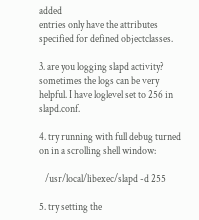added
entries only have the attributes specified for defined objectclasses.

3. are you logging slapd activity? sometimes the logs can be very
helpful. I have loglevel set to 256 in slapd.conf.

4. try running with full debug turned on in a scrolling shell window:

   /usr/local/libexec/slapd -d 255

5. try setting the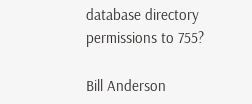database directory permissions to 755?

Bill Anderson